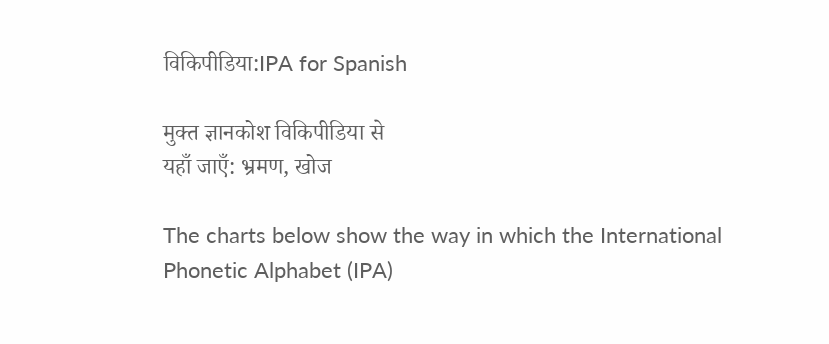विकिपीडिया:IPA for Spanish

मुक्त ज्ञानकोश विकिपीडिया से
यहाँ जाएँ: भ्रमण, खोज

The charts below show the way in which the International Phonetic Alphabet (IPA)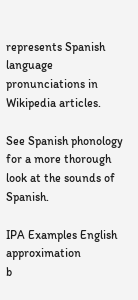represents Spanish language pronunciations in Wikipedia articles.

See Spanish phonology for a more thorough look at the sounds of Spanish.

IPA Examples English approximation
b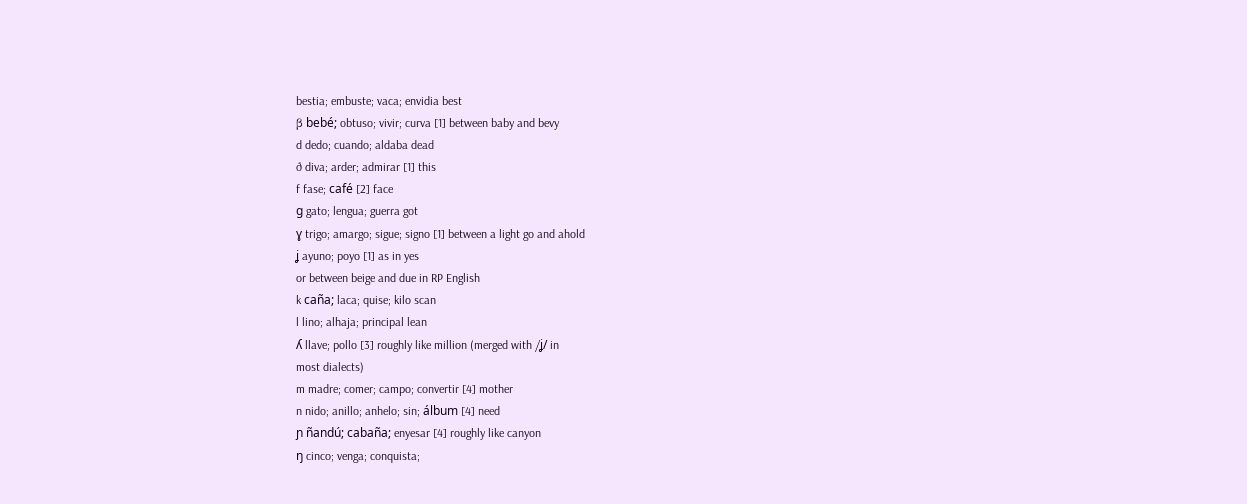bestia; embuste; vaca; envidia best
β bebé; obtuso; vivir; curva [1] between baby and bevy
d dedo; cuando; aldaba dead
ð diva; arder; admirar [1] this
f fase; café [2] face
ɡ gato; lengua; guerra got
ɣ trigo; amargo; sigue; signo [1] between a light go and ahold
ʝ ayuno; poyo [1] as in yes
or between beige and due in RP English
k caña; laca; quise; kilo scan
l lino; alhaja; principal lean
ʎ llave; pollo [3] roughly like million (merged with /ʝ/ in
most dialects)
m madre; comer; campo; convertir [4] mother
n nido; anillo; anhelo; sin; álbum [4] need
ɲ ñandú; cabaña; enyesar [4] roughly like canyon
ŋ cinco; venga; conquista;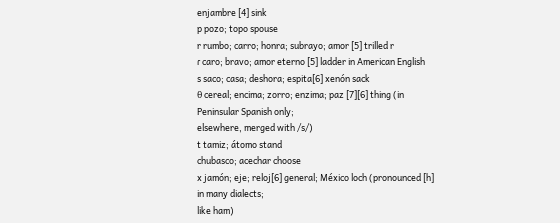enjambre [4] sink
p pozo; topo spouse
r rumbo; carro; honra; subrayo; amor [5] trilled r
ɾ caro; bravo; amor eterno [5] ladder in American English
s saco; casa; deshora; espita[6] xenón sack
θ cereal; encima; zorro; enzima; paz [7][6] thing (in Peninsular Spanish only;
elsewhere, merged with /s/)
t tamiz; átomo stand
chubasco; acechar choose
x jamón; eje; reloj[6] general; México loch (pronounced [h] in many dialects;
like ham)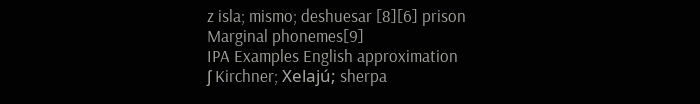z isla; mismo; deshuesar [8][6] prison
Marginal phonemes[9]
IPA Examples English approximation
ʃ Kirchner; Xelajú; sherpa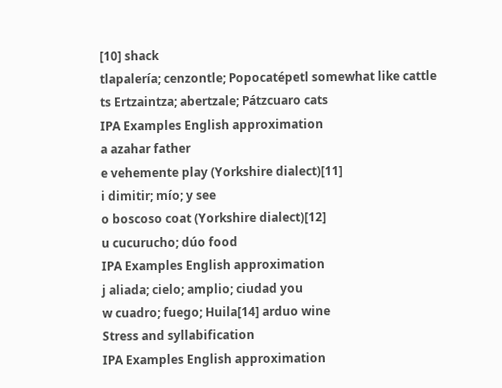[10] shack
tlapalería; cenzontle; Popocatépetl somewhat like cattle
ts Ertzaintza; abertzale; Pátzcuaro cats
IPA Examples English approximation
a azahar father
e vehemente play (Yorkshire dialect)[11]
i dimitir; mío; y see
o boscoso coat (Yorkshire dialect)[12]
u cucurucho; dúo food
IPA Examples English approximation
j aliada; cielo; amplio; ciudad you
w cuadro; fuego; Huila[14] arduo wine
Stress and syllabification
IPA Examples English approximation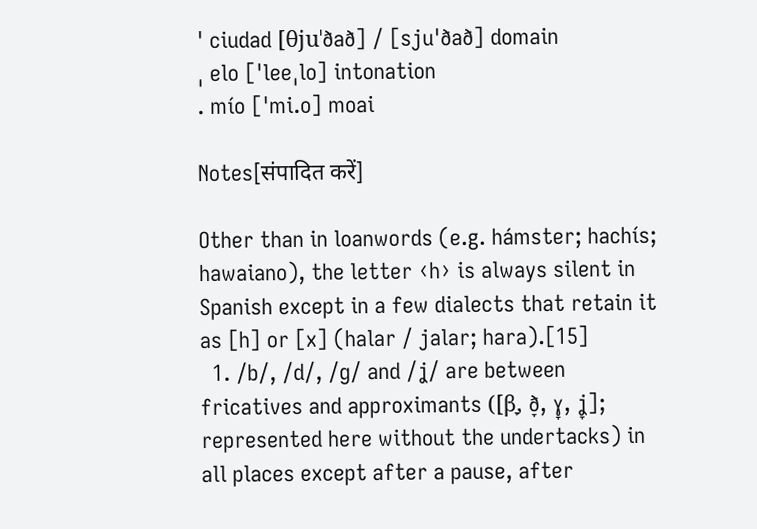ˈ ciudad [θjuˈðað] / [sjuˈðað] domain
ˌ elo [ˈleeˌlo] intonation
. mío [ˈmi.o] moai

Notes[संपादित करें]

Other than in loanwords (e.g. hámster; hachís; hawaiano), the letter ‹h› is always silent in Spanish except in a few dialects that retain it as [h] or [x] (halar / jalar; hara).[15]
  1. /b/, /d/, /ɡ/ and /ʝ/ are between fricatives and approximants ([β̞, ð̞, ɣ̞, ʝ̞]; represented here without the undertacks) in all places except after a pause, after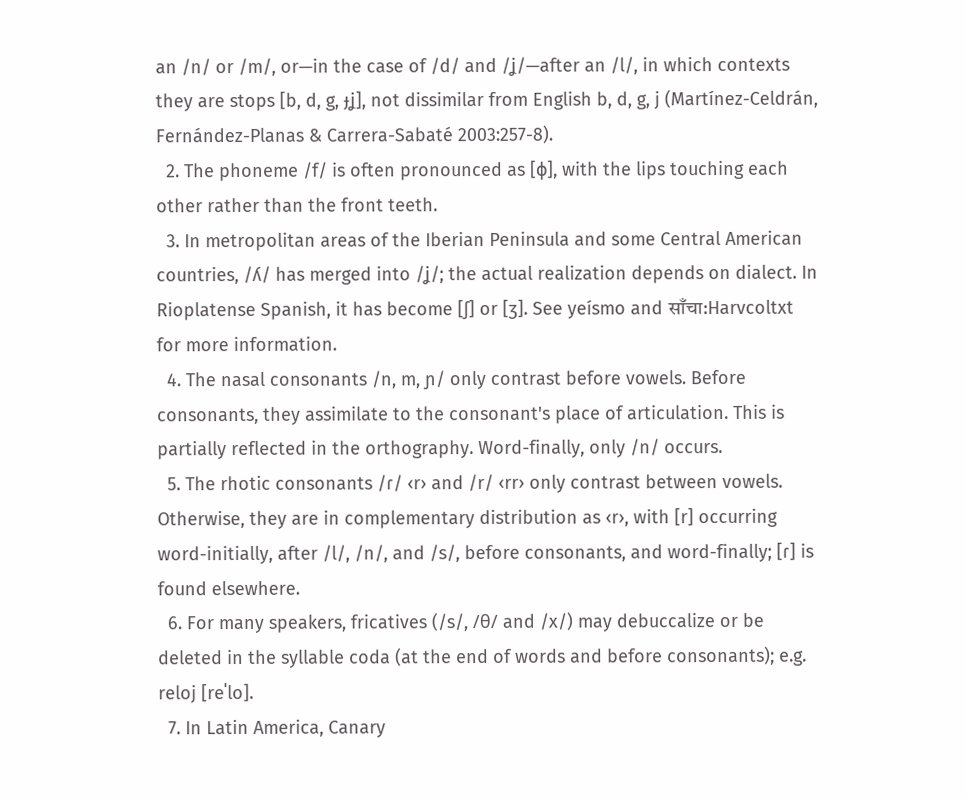an /n/ or /m/, or—in the case of /d/ and /ʝ/—after an /l/, in which contexts they are stops [b, d, g, ɟʝ], not dissimilar from English b, d, g, j (Martínez-Celdrán, Fernández-Planas & Carrera-Sabaté 2003:257-8).
  2. The phoneme /f/ is often pronounced as [ɸ], with the lips touching each other rather than the front teeth.
  3. In metropolitan areas of the Iberian Peninsula and some Central American countries, /ʎ/ has merged into /ʝ/; the actual realization depends on dialect. In Rioplatense Spanish, it has become [ʃ] or [ʒ]. See yeísmo and साँचा:Harvcoltxt for more information.
  4. The nasal consonants /n, m, ɲ/ only contrast before vowels. Before consonants, they assimilate to the consonant's place of articulation. This is partially reflected in the orthography. Word-finally, only /n/ occurs.
  5. The rhotic consonants /ɾ/ ‹r› and /r/ ‹rr› only contrast between vowels. Otherwise, they are in complementary distribution as ‹r›, with [r] occurring word-initially, after /l/, /n/, and /s/, before consonants, and word-finally; [ɾ] is found elsewhere.
  6. For many speakers, fricatives (/s/, /θ/ and /x/) may debuccalize or be deleted in the syllable coda (at the end of words and before consonants); e.g. reloj [reˈlo].
  7. In Latin America, Canary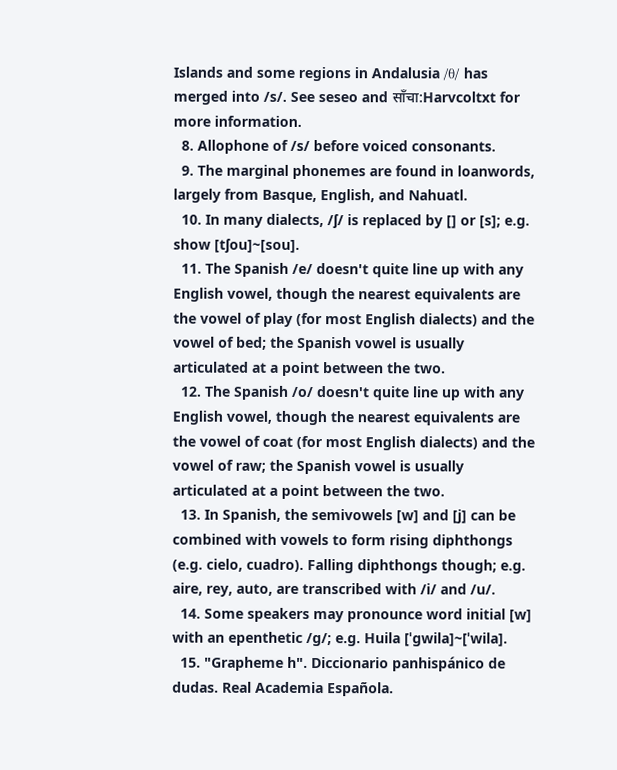Islands and some regions in Andalusia /θ/ has merged into /s/. See seseo and साँचा:Harvcoltxt for more information.
  8. Allophone of /s/ before voiced consonants.
  9. The marginal phonemes are found in loanwords, largely from Basque, English, and Nahuatl.
  10. In many dialects, /ʃ/ is replaced by [] or [s]; e.g. show [tʃou]~[sou].
  11. The Spanish /e/ doesn't quite line up with any English vowel, though the nearest equivalents are the vowel of play (for most English dialects) and the vowel of bed; the Spanish vowel is usually articulated at a point between the two.
  12. The Spanish /o/ doesn't quite line up with any English vowel, though the nearest equivalents are the vowel of coat (for most English dialects) and the vowel of raw; the Spanish vowel is usually articulated at a point between the two.
  13. In Spanish, the semivowels [w] and [j] can be combined with vowels to form rising diphthongs (e.g. cielo, cuadro). Falling diphthongs though; e.g. aire, rey, auto, are transcribed with /i/ and /u/.
  14. Some speakers may pronounce word initial [w] with an epenthetic /g/; e.g. Huila [ˈgwila]~[ˈwila].
  15. "Grapheme h". Diccionario panhispánico de dudas. Real Academia Española.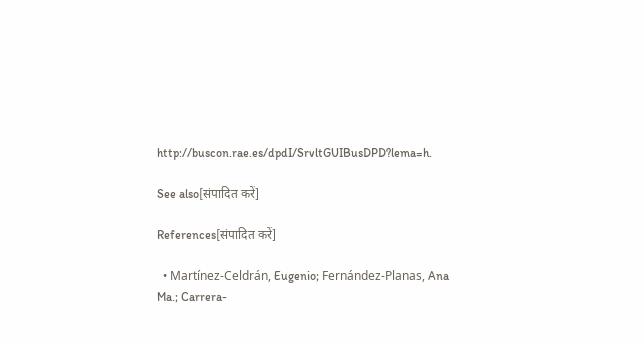http://buscon.rae.es/dpdI/SrvltGUIBusDPD?lema=h.

See also[संपादित करें]

References[संपादित करें]

  • Martínez-Celdrán, Eugenio; Fernández-Planas, Ana Ma.; Carrera-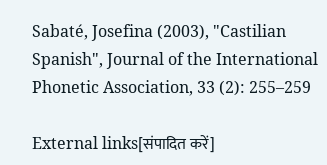Sabaté, Josefina (2003), "Castilian Spanish", Journal of the International Phonetic Association, 33 (2): 255–259

External links[संपादित करें]